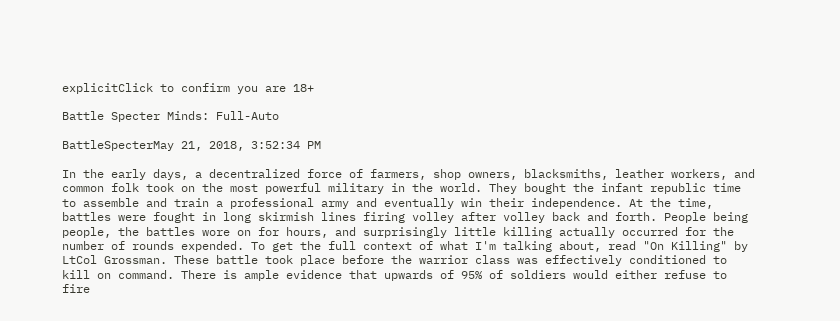explicitClick to confirm you are 18+

Battle Specter Minds: Full-Auto

BattleSpecterMay 21, 2018, 3:52:34 PM

In the early days, a decentralized force of farmers, shop owners, blacksmiths, leather workers, and common folk took on the most powerful military in the world. They bought the infant republic time to assemble and train a professional army and eventually win their independence. At the time, battles were fought in long skirmish lines firing volley after volley back and forth. People being people, the battles wore on for hours, and surprisingly little killing actually occurred for the number of rounds expended. To get the full context of what I'm talking about, read "On Killing" by LtCol Grossman. These battle took place before the warrior class was effectively conditioned to kill on command. There is ample evidence that upwards of 95% of soldiers would either refuse to fire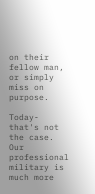on their fellow man, or simply miss on purpose.

Today- that's not the case. Our professional military is much more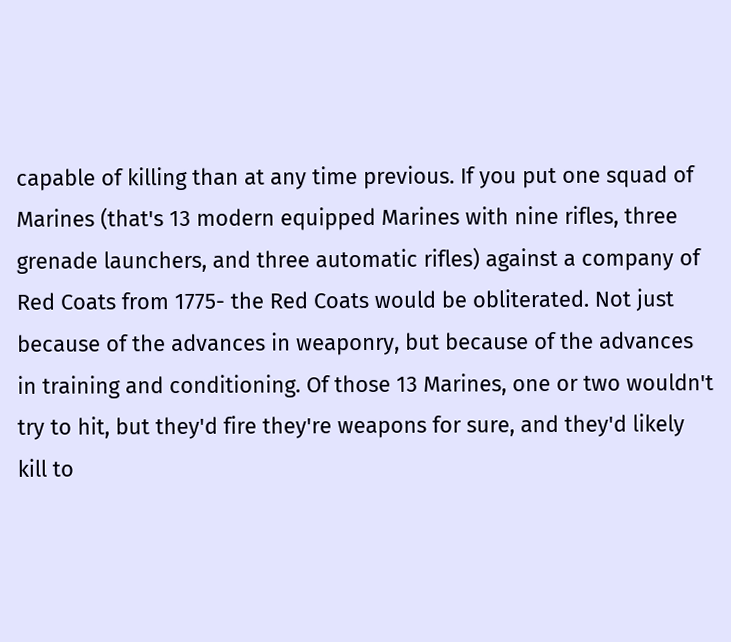capable of killing than at any time previous. If you put one squad of Marines (that's 13 modern equipped Marines with nine rifles, three grenade launchers, and three automatic rifles) against a company of Red Coats from 1775- the Red Coats would be obliterated. Not just because of the advances in weaponry, but because of the advances in training and conditioning. Of those 13 Marines, one or two wouldn't try to hit, but they'd fire they're weapons for sure, and they'd likely kill to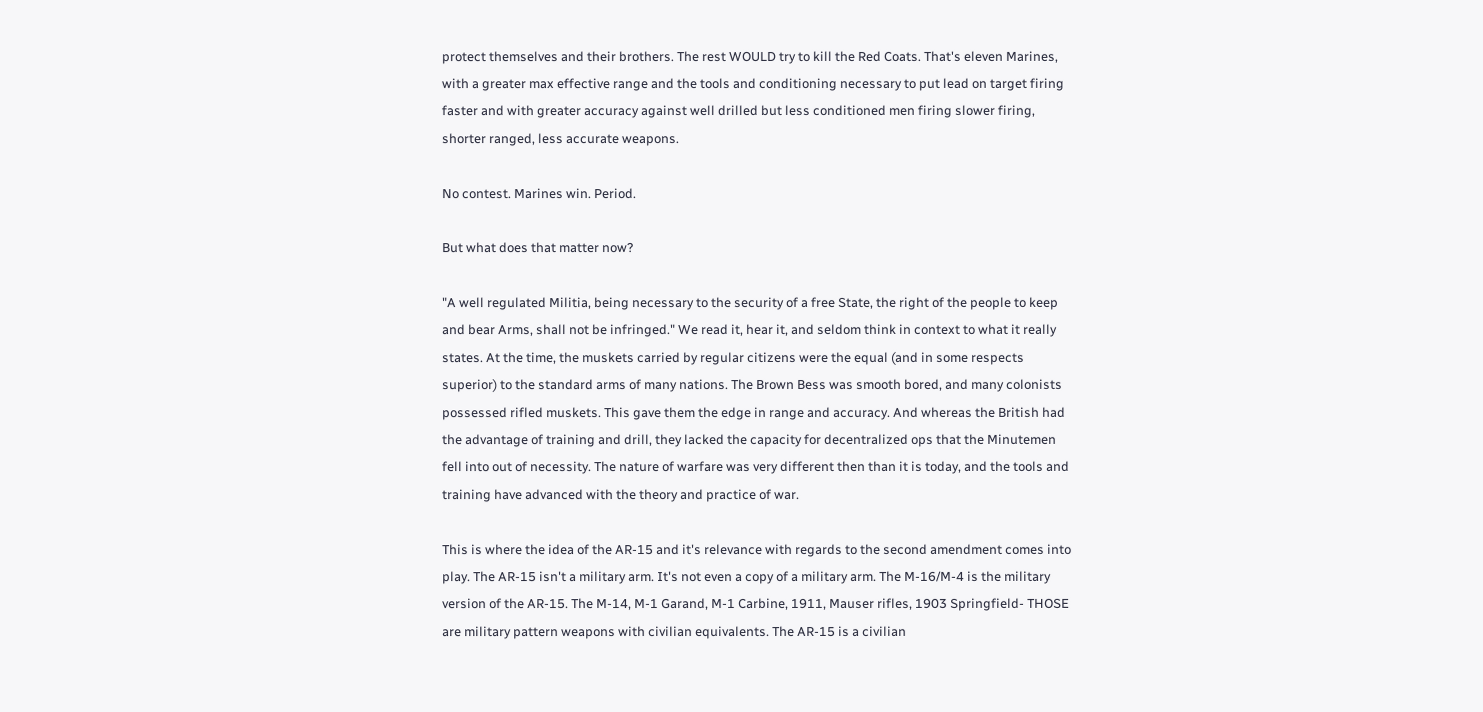protect themselves and their brothers. The rest WOULD try to kill the Red Coats. That's eleven Marines, with a greater max effective range and the tools and conditioning necessary to put lead on target firing faster and with greater accuracy against well drilled but less conditioned men firing slower firing, shorter ranged, less accurate weapons.

No contest. Marines win. Period.

But what does that matter now?

"A well regulated Militia, being necessary to the security of a free State, the right of the people to keep and bear Arms, shall not be infringed." We read it, hear it, and seldom think in context to what it really states. At the time, the muskets carried by regular citizens were the equal (and in some respects superior) to the standard arms of many nations. The Brown Bess was smooth bored, and many colonists possessed rifled muskets. This gave them the edge in range and accuracy. And whereas the British had the advantage of training and drill, they lacked the capacity for decentralized ops that the Minutemen fell into out of necessity. The nature of warfare was very different then than it is today, and the tools and training have advanced with the theory and practice of war.

This is where the idea of the AR-15 and it's relevance with regards to the second amendment comes into play. The AR-15 isn't a military arm. It's not even a copy of a military arm. The M-16/M-4 is the military version of the AR-15. The M-14, M-1 Garand, M-1 Carbine, 1911, Mauser rifles, 1903 Springfield- THOSE are military pattern weapons with civilian equivalents. The AR-15 is a civilian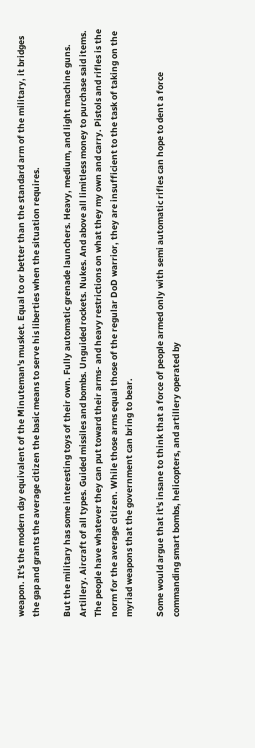weapon. It's the modern day equivalent of the Minuteman's musket. Equal to or better than the standard arm of the military, it bridges the gap and grants the average citizen the basic means to serve his liberties when the situation requires.

But the military has some interesting toys of their own. Fully automatic grenade launchers. Heavy, medium, and light machine guns. Artillery. Aircraft of all types. Guided missiles and bombs. Unguided rockets. Nukes. And above all limitless money to purchase said items. The people have whatever they can put toward their arms- and heavy restrictions on what they my own and carry. Pistols and rifles is the norm for the average citizen. While those arms equal those of the regular DoD warrior, they are insufficient to the task of taking on the myriad weapons that the government can bring to bear.

Some would argue that it's insane to think that a force of people armed only with semi automatic rifles can hope to dent a force commanding smart bombs, helicopters, and artillery operated by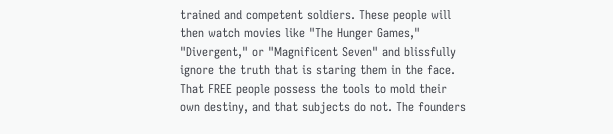trained and competent soldiers. These people will then watch movies like "The Hunger Games," "Divergent," or "Magnificent Seven" and blissfully ignore the truth that is staring them in the face. That FREE people possess the tools to mold their own destiny, and that subjects do not. The founders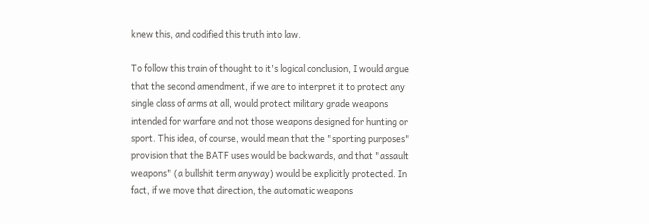knew this, and codified this truth into law.

To follow this train of thought to it's logical conclusion, I would argue that the second amendment, if we are to interpret it to protect any single class of arms at all, would protect military grade weapons intended for warfare and not those weapons designed for hunting or sport. This idea, of course, would mean that the "sporting purposes" provision that the BATF uses would be backwards, and that "assault weapons" (a bullshit term anyway) would be explicitly protected. In fact, if we move that direction, the automatic weapons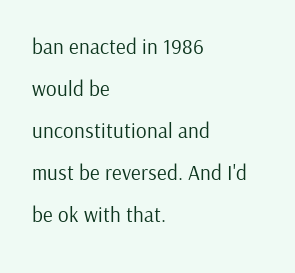ban enacted in 1986 would be unconstitutional and must be reversed. And I'd be ok with that.